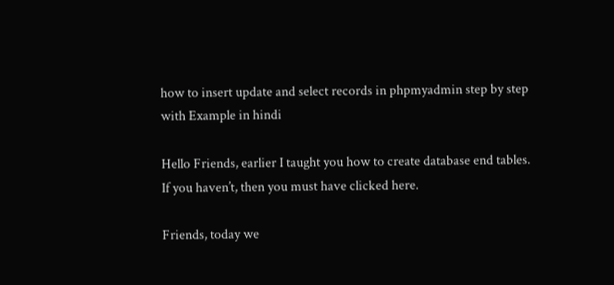how to insert update and select records in phpmyadmin step by step with Example in hindi

Hello Friends, earlier I taught you how to create database end tables. If you haven’t, then you must have clicked here.

Friends, today we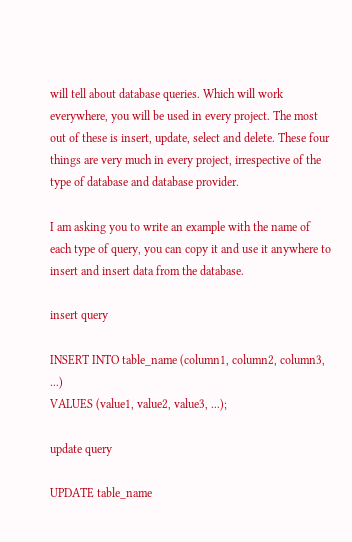will tell about database queries. Which will work everywhere, you will be used in every project. The most out of these is insert, update, select and delete. These four things are very much in every project, irrespective of the type of database and database provider.

I am asking you to write an example with the name of each type of query, you can copy it and use it anywhere to insert and insert data from the database.

insert query

INSERT INTO table_name (column1, column2, column3, ...)
VALUES (value1, value2, value3, ...);

update query

UPDATE table_name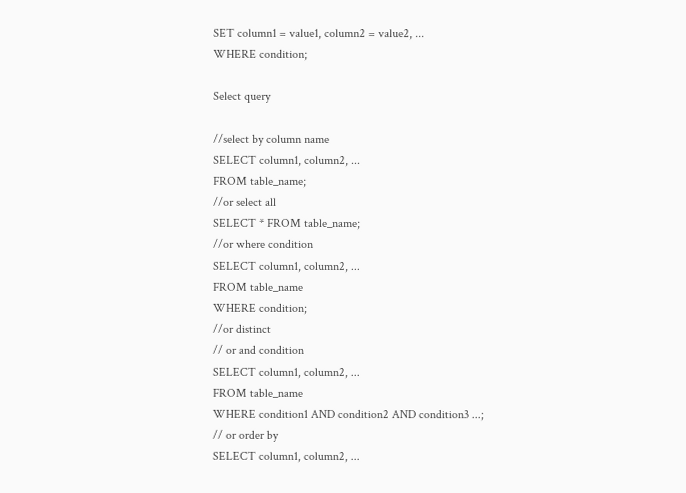SET column1 = value1, column2 = value2, ...
WHERE condition;

Select query

//select by column name
SELECT column1, column2, ...
FROM table_name;
//or select all
SELECT * FROM table_name;
//or where condition
SELECT column1, column2, ...
FROM table_name
WHERE condition;
//or distinct
// or and condition
SELECT column1, column2, ...
FROM table_name
WHERE condition1 AND condition2 AND condition3 ...;
// or order by
SELECT column1, column2, ...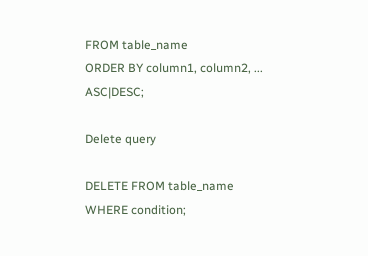FROM table_name
ORDER BY column1, column2, ... ASC|DESC;

Delete query

DELETE FROM table_name WHERE condition;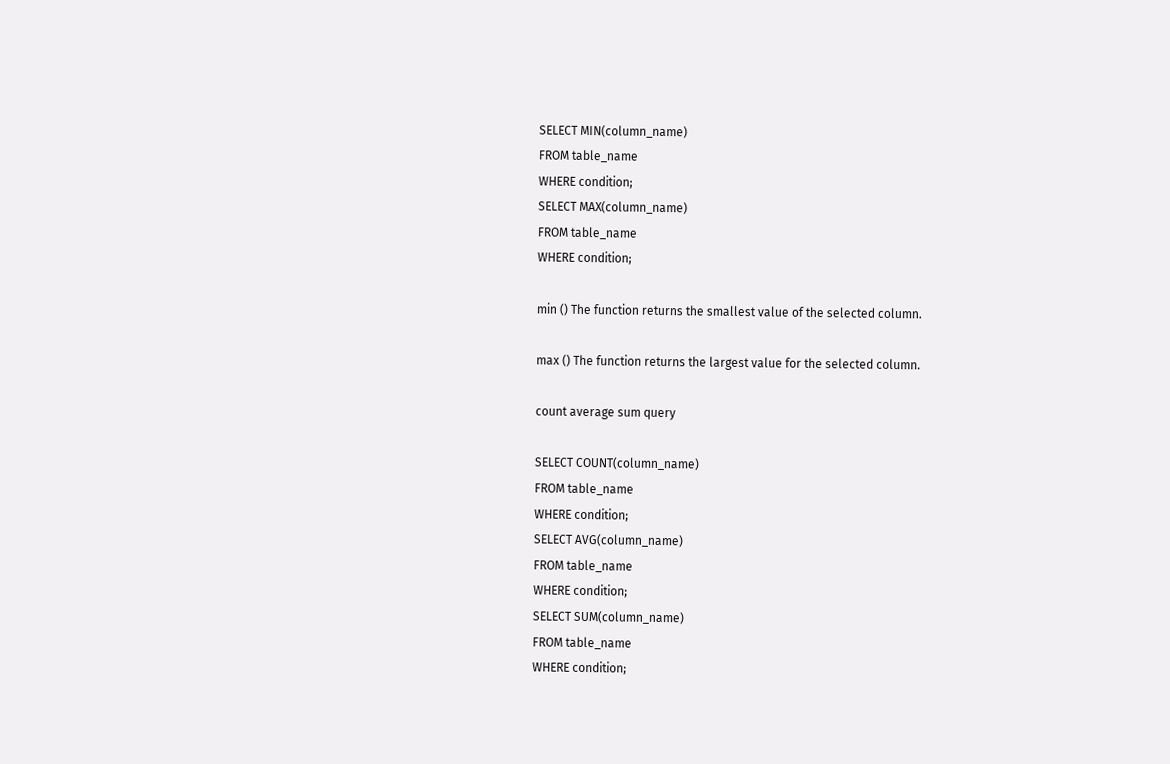SELECT MIN(column_name)
FROM table_name
WHERE condition;
SELECT MAX(column_name)
FROM table_name
WHERE condition;

min () The function returns the smallest value of the selected column.

max () The function returns the largest value for the selected column.

count average sum query

SELECT COUNT(column_name)
FROM table_name
WHERE condition;
SELECT AVG(column_name)
FROM table_name
WHERE condition;
SELECT SUM(column_name)
FROM table_name
WHERE condition;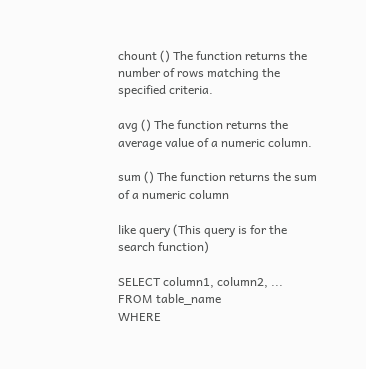chount () The function returns the number of rows matching the specified criteria.

avg () The function returns the average value of a numeric column.

sum () The function returns the sum of a numeric column

like query (This query is for the search function)

SELECT column1, column2, ...
FROM table_name
WHERE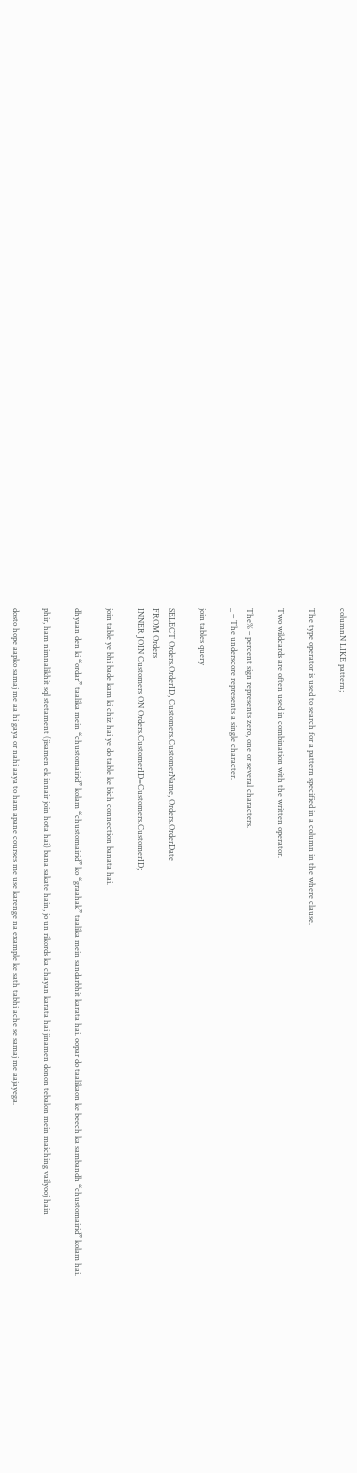columnN LIKE pattern;

The type operator is used to search for a pattern specified in a column in the where clause.

Two wildcards are often used in combination with the written operator.

The% – percent sign represents zero, one or several characters.
_ – The underscore represents a single character.

join tables query

SELECT Orders.OrderID, Customers.CustomerName, Orders.OrderDate
FROM Orders
INNER JOIN Customers ON Orders.CustomerID=Customers.CustomerID;

join table ye bhi bade kam ki chiz hai ye do table ke bich connection banata hai.

dhyaan den ki “ordar” taalika mein “chustomairid” kolam “chustomairid” ko “graahak” taalika mein sandarbhit karata hai. oopar do taalikaon ke beech ka sambandh “chustomairid” kolam hai.

phir, ham nimnalikhit sql stetament (jisamen ek innair join hota hai) bana sakate hain, jo un rikords ka chayan karata hai jinamen donon tebalon mein maiching vailyooj hain

dosto hope aapko samaj me aa hi gaya or nahi aaya to ham apane courses me use karenge na example ke sath tabhi ache se samaj me aajayega.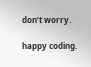don’t worry.

happy coding.